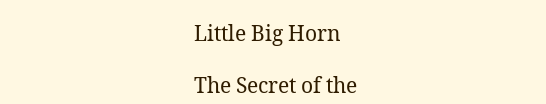Little Big Horn

The Secret of the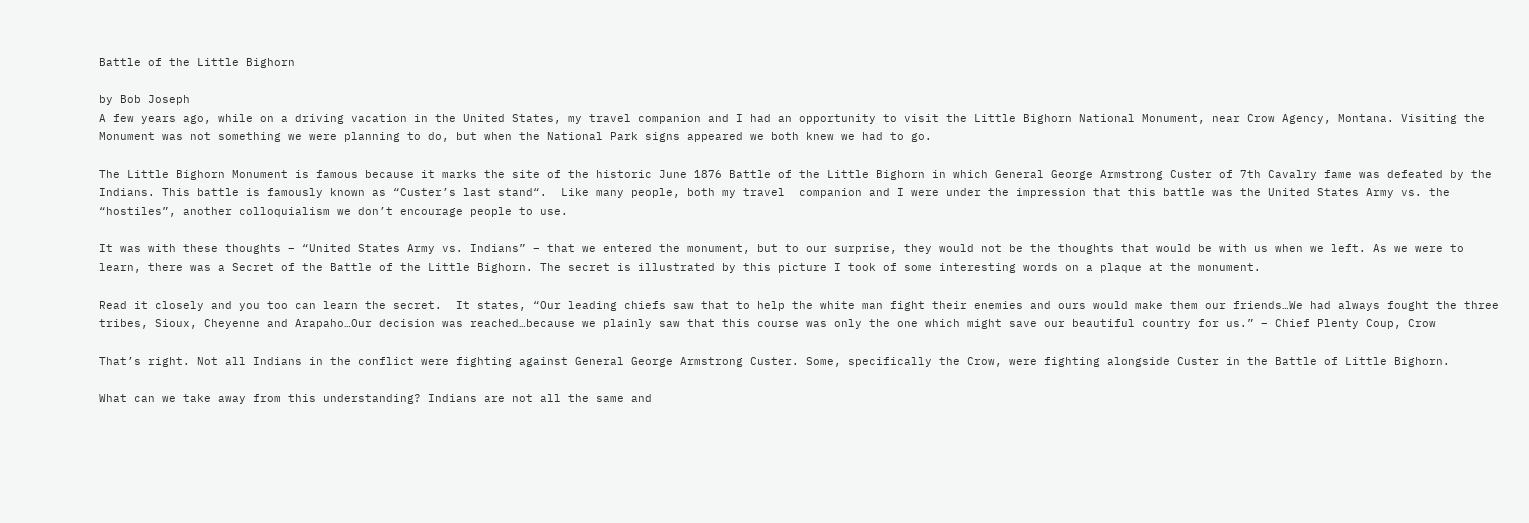Battle of the Little Bighorn

by Bob Joseph
A few years ago, while on a driving vacation in the United States, my travel companion and I had an opportunity to visit the Little Bighorn National Monument, near Crow Agency, Montana. Visiting the Monument was not something we were planning to do, but when the National Park signs appeared we both knew we had to go.

The Little Bighorn Monument is famous because it marks the site of the historic June 1876 Battle of the Little Bighorn in which General George Armstrong Custer of 7th Cavalry fame was defeated by the Indians. This battle is famously known as “Custer’s last stand“.  Like many people, both my travel  companion and I were under the impression that this battle was the United States Army vs. the “hostiles”, another colloquialism we don’t encourage people to use.

It was with these thoughts – “United States Army vs. Indians” – that we entered the monument, but to our surprise, they would not be the thoughts that would be with us when we left. As we were to learn, there was a Secret of the Battle of the Little Bighorn. The secret is illustrated by this picture I took of some interesting words on a plaque at the monument.

Read it closely and you too can learn the secret.  It states, “Our leading chiefs saw that to help the white man fight their enemies and ours would make them our friends…We had always fought the three tribes, Sioux, Cheyenne and Arapaho…Our decision was reached…because we plainly saw that this course was only the one which might save our beautiful country for us.” – Chief Plenty Coup, Crow

That’s right. Not all Indians in the conflict were fighting against General George Armstrong Custer. Some, specifically the Crow, were fighting alongside Custer in the Battle of Little Bighorn.

What can we take away from this understanding? Indians are not all the same and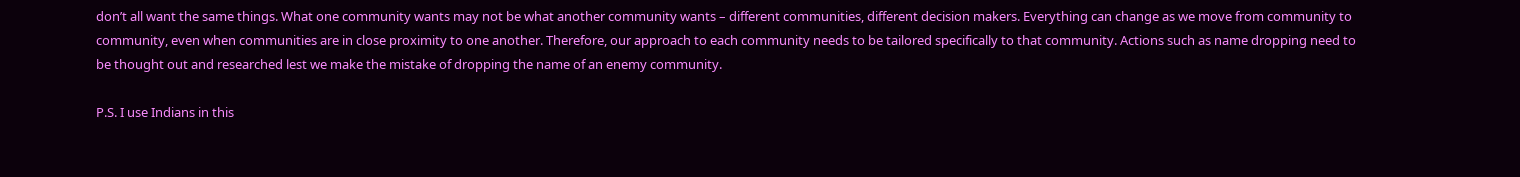don’t all want the same things. What one community wants may not be what another community wants – different communities, different decision makers. Everything can change as we move from community to community, even when communities are in close proximity to one another. Therefore, our approach to each community needs to be tailored specifically to that community. Actions such as name dropping need to be thought out and researched lest we make the mistake of dropping the name of an enemy community.

P.S. I use Indians in this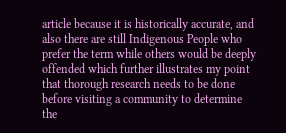article because it is historically accurate, and also there are still Indigenous People who prefer the term while others would be deeply offended which further illustrates my point that thorough research needs to be done before visiting a community to determine the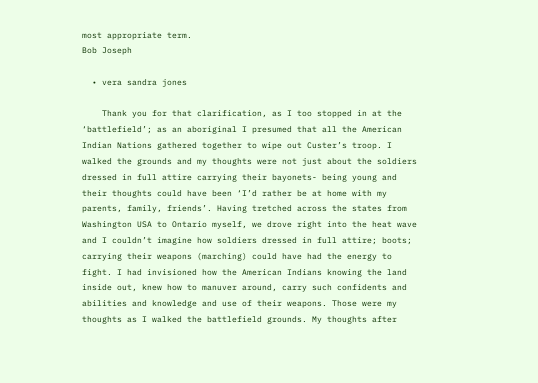most appropriate term.
Bob Joseph

  • vera sandra jones

    Thank you for that clarification, as I too stopped in at the ‘battlefield’; as an aboriginal I presumed that all the American Indian Nations gathered together to wipe out Custer’s troop. I walked the grounds and my thoughts were not just about the soldiers dressed in full attire carrying their bayonets- being young and their thoughts could have been ‘I’d rather be at home with my parents, family, friends’. Having tretched across the states from Washington USA to Ontario myself, we drove right into the heat wave and I couldn’t imagine how soldiers dressed in full attire; boots; carrying their weapons (marching) could have had the energy to fight. I had invisioned how the American Indians knowing the land inside out, knew how to manuver around, carry such confidents and abilities and knowledge and use of their weapons. Those were my thoughts as I walked the battlefield grounds. My thoughts after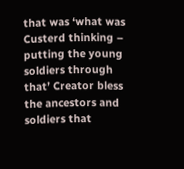that was ‘what was Custerd thinking – putting the young soldiers through that’ Creator bless the ancestors and soldiers that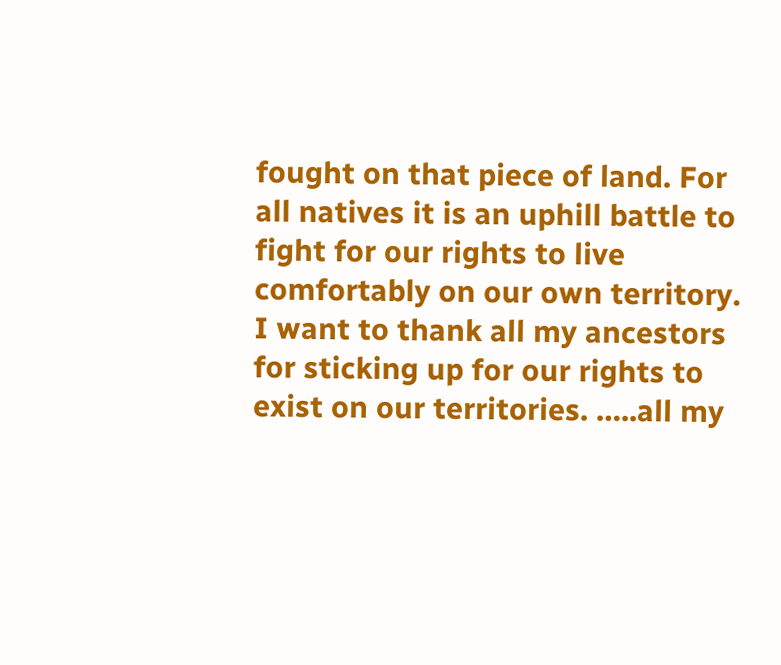fought on that piece of land. For all natives it is an uphill battle to fight for our rights to live comfortably on our own territory. I want to thank all my ancestors for sticking up for our rights to exist on our territories. …..all my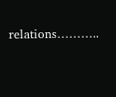relations………..